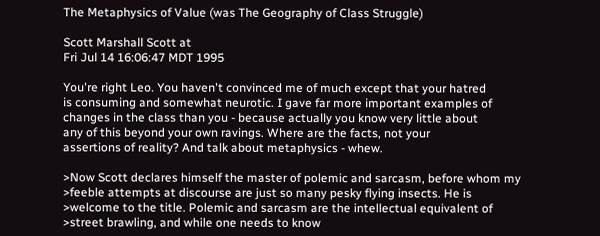The Metaphysics of Value (was The Geography of Class Struggle)

Scott Marshall Scott at
Fri Jul 14 16:06:47 MDT 1995

You're right Leo. You haven't convinced me of much except that your hatred
is consuming and somewhat neurotic. I gave far more important examples of
changes in the class than you - because actually you know very little about
any of this beyond your own ravings. Where are the facts, not your
assertions of reality? And talk about metaphysics - whew.

>Now Scott declares himself the master of polemic and sarcasm, before whom my
>feeble attempts at discourse are just so many pesky flying insects. He is
>welcome to the title. Polemic and sarcasm are the intellectual equivalent of
>street brawling, and while one needs to know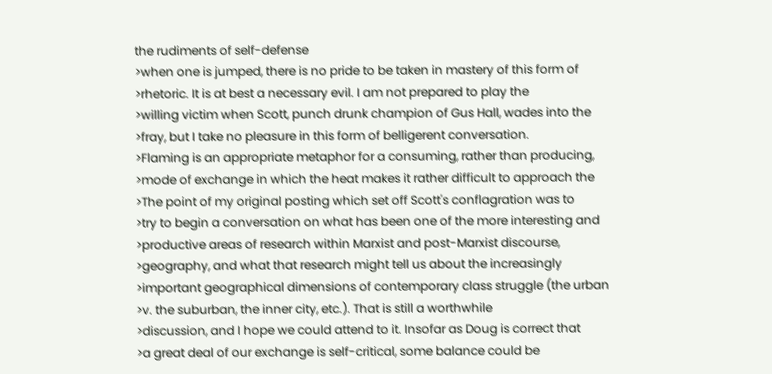the rudiments of self-defense
>when one is jumped, there is no pride to be taken in mastery of this form of
>rhetoric. It is at best a necessary evil. I am not prepared to play the
>willing victim when Scott, punch drunk champion of Gus Hall, wades into the
>fray, but I take no pleasure in this form of belligerent conversation.
>Flaming is an appropriate metaphor for a consuming, rather than producing,
>mode of exchange in which the heat makes it rather difficult to approach the
>The point of my original posting which set off Scott's conflagration was to
>try to begin a conversation on what has been one of the more interesting and
>productive areas of research within Marxist and post-Marxist discourse,
>geography, and what that research might tell us about the increasingly
>important geographical dimensions of contemporary class struggle (the urban
>v. the suburban, the inner city, etc.). That is still a worthwhile
>discussion, and I hope we could attend to it. Insofar as Doug is correct that
>a great deal of our exchange is self-critical, some balance could be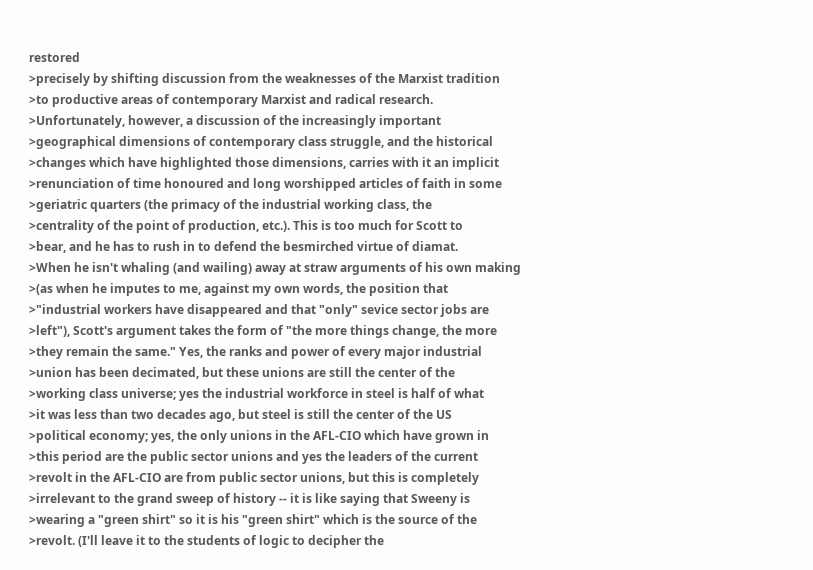restored
>precisely by shifting discussion from the weaknesses of the Marxist tradition
>to productive areas of contemporary Marxist and radical research.
>Unfortunately, however, a discussion of the increasingly important
>geographical dimensions of contemporary class struggle, and the historical
>changes which have highlighted those dimensions, carries with it an implicit
>renunciation of time honoured and long worshipped articles of faith in some
>geriatric quarters (the primacy of the industrial working class, the
>centrality of the point of production, etc.). This is too much for Scott to
>bear, and he has to rush in to defend the besmirched virtue of diamat.
>When he isn't whaling (and wailing) away at straw arguments of his own making
>(as when he imputes to me, against my own words, the position that
>"industrial workers have disappeared and that "only" sevice sector jobs are
>left"), Scott's argument takes the form of "the more things change, the more
>they remain the same." Yes, the ranks and power of every major industrial
>union has been decimated, but these unions are still the center of the
>working class universe; yes the industrial workforce in steel is half of what
>it was less than two decades ago, but steel is still the center of the US
>political economy; yes, the only unions in the AFL-CIO which have grown in
>this period are the public sector unions and yes the leaders of the current
>revolt in the AFL-CIO are from public sector unions, but this is completely
>irrelevant to the grand sweep of history -- it is like saying that Sweeny is
>wearing a "green shirt" so it is his "green shirt" which is the source of the
>revolt. (I'll leave it to the students of logic to decipher the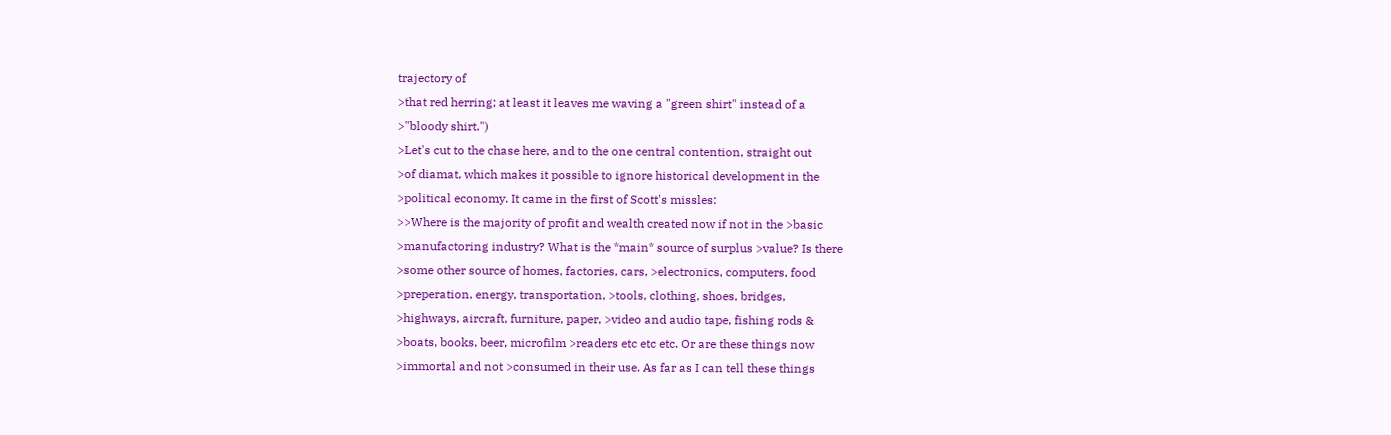trajectory of
>that red herring; at least it leaves me waving a "green shirt" instead of a
>"bloody shirt.")
>Let's cut to the chase here, and to the one central contention, straight out
>of diamat, which makes it possible to ignore historical development in the
>political economy. It came in the first of Scott's missles:
>>Where is the majority of profit and wealth created now if not in the >basic
>manufactoring industry? What is the *main* source of surplus >value? Is there
>some other source of homes, factories, cars, >electronics, computers, food
>preperation, energy, transportation, >tools, clothing, shoes, bridges,
>highways, aircraft, furniture, paper, >video and audio tape, fishing rods &
>boats, books, beer, microfilm >readers etc etc etc. Or are these things now
>immortal and not >consumed in their use. As far as I can tell these things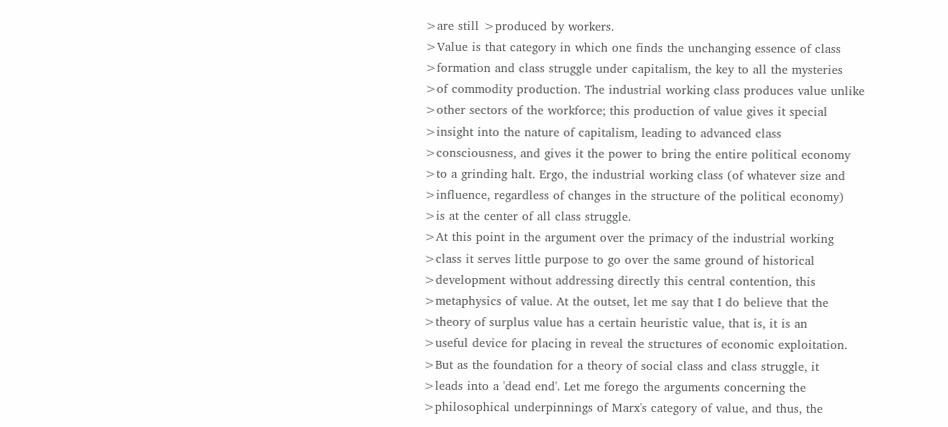>are still >produced by workers.
>Value is that category in which one finds the unchanging essence of class
>formation and class struggle under capitalism, the key to all the mysteries
>of commodity production. The industrial working class produces value unlike
>other sectors of the workforce; this production of value gives it special
>insight into the nature of capitalism, leading to advanced class
>consciousness, and gives it the power to bring the entire political economy
>to a grinding halt. Ergo, the industrial working class (of whatever size and
>influence, regardless of changes in the structure of the political economy)
>is at the center of all class struggle.
>At this point in the argument over the primacy of the industrial working
>class it serves little purpose to go over the same ground of historical
>development without addressing directly this central contention, this
>metaphysics of value. At the outset, let me say that I do believe that the
>theory of surplus value has a certain heuristic value, that is, it is an
>useful device for placing in reveal the structures of economic exploitation.
>But as the foundation for a theory of social class and class struggle, it
>leads into a 'dead end'. Let me forego the arguments concerning the
>philosophical underpinnings of Marx's category of value, and thus, the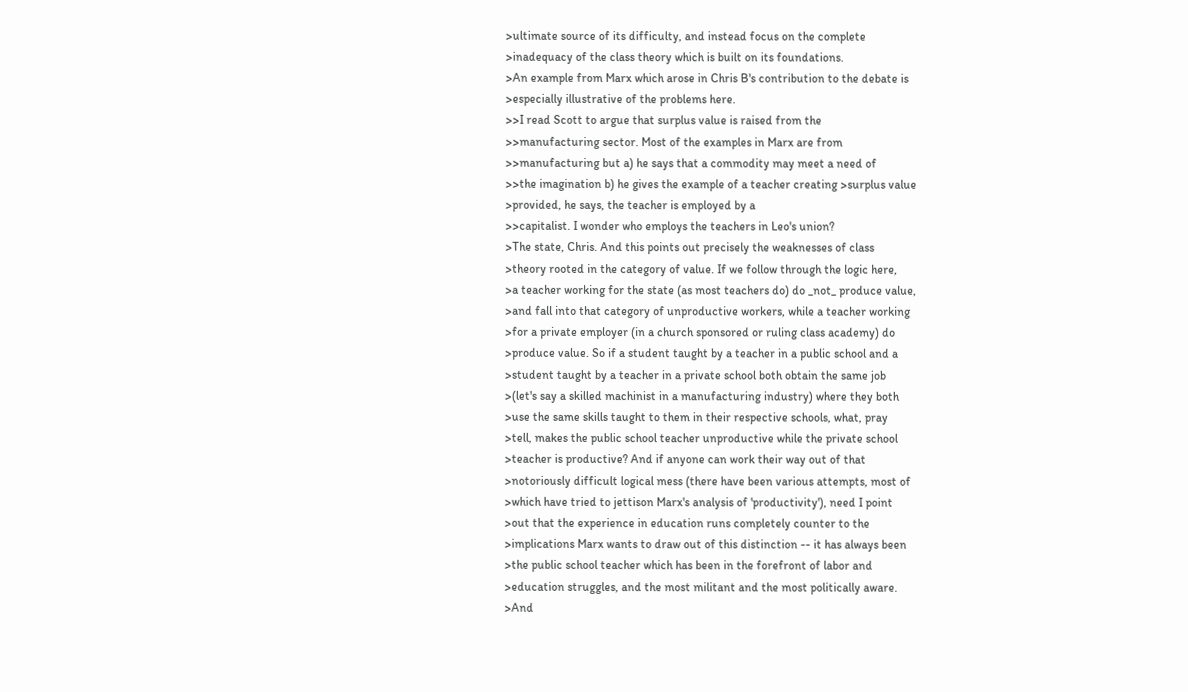>ultimate source of its difficulty, and instead focus on the complete
>inadequacy of the class theory which is built on its foundations.
>An example from Marx which arose in Chris B's contribution to the debate is
>especially illustrative of the problems here.
>>I read Scott to argue that surplus value is raised from the
>>manufacturing sector. Most of the examples in Marx are from
>>manufacturing but a) he says that a commodity may meet a need of
>>the imagination b) he gives the example of a teacher creating >surplus value
>provided, he says, the teacher is employed by a
>>capitalist. I wonder who employs the teachers in Leo's union?
>The state, Chris. And this points out precisely the weaknesses of class
>theory rooted in the category of value. If we follow through the logic here,
>a teacher working for the state (as most teachers do) do _not_ produce value,
>and fall into that category of unproductive workers, while a teacher working
>for a private employer (in a church sponsored or ruling class academy) do
>produce value. So if a student taught by a teacher in a public school and a
>student taught by a teacher in a private school both obtain the same job
>(let's say a skilled machinist in a manufacturing industry) where they both
>use the same skills taught to them in their respective schools, what, pray
>tell, makes the public school teacher unproductive while the private school
>teacher is productive? And if anyone can work their way out of that
>notoriously difficult logical mess (there have been various attempts, most of
>which have tried to jettison Marx's analysis of 'productivity'), need I point
>out that the experience in education runs completely counter to the
>implications Marx wants to draw out of this distinction -- it has always been
>the public school teacher which has been in the forefront of labor and
>education struggles, and the most militant and the most politically aware.
>And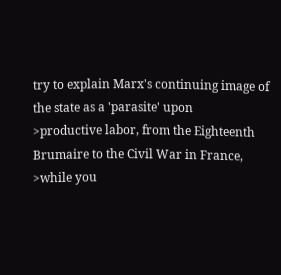try to explain Marx's continuing image of the state as a 'parasite' upon
>productive labor, from the Eighteenth Brumaire to the Civil War in France,
>while you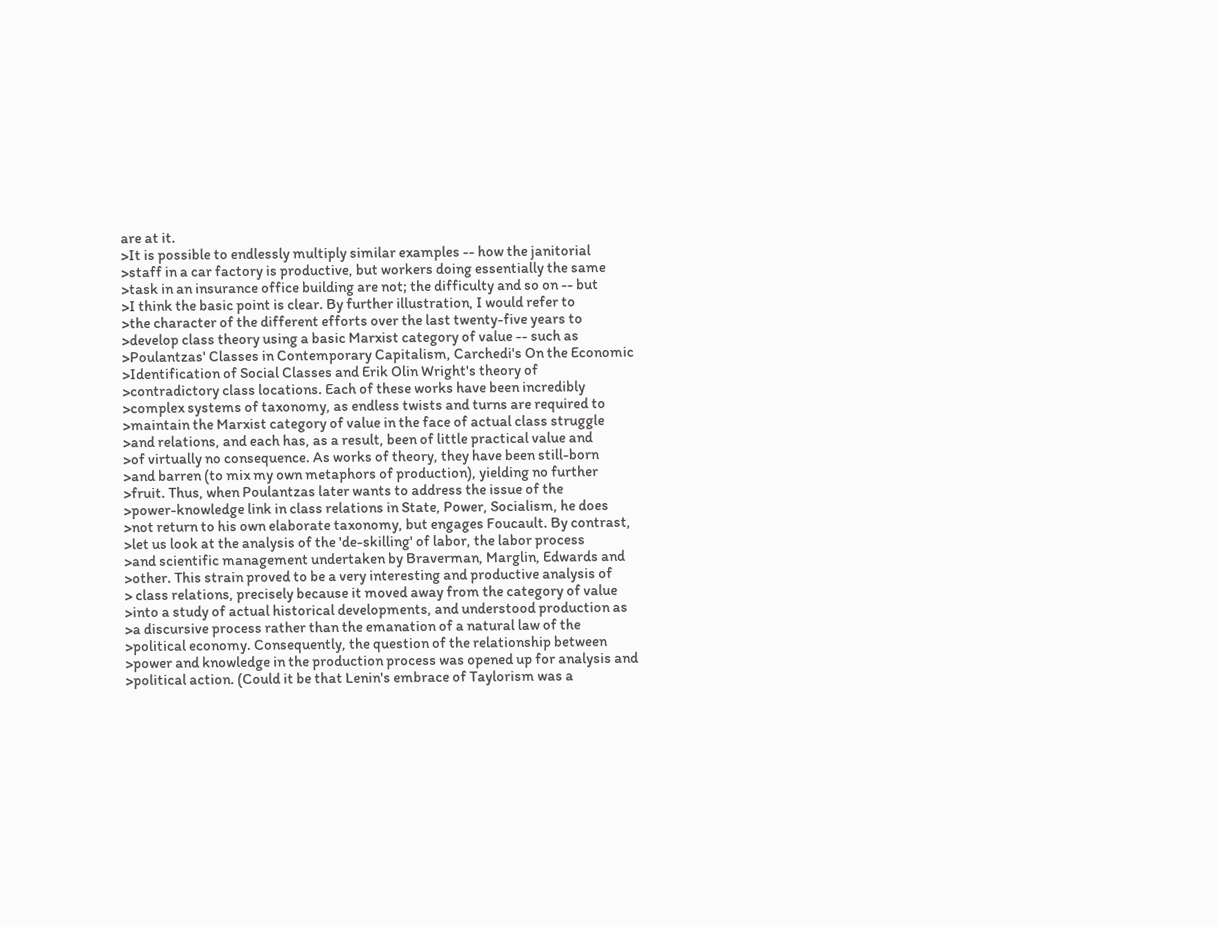are at it.
>It is possible to endlessly multiply similar examples -- how the janitorial
>staff in a car factory is productive, but workers doing essentially the same
>task in an insurance office building are not; the difficulty and so on -- but
>I think the basic point is clear. By further illustration, I would refer to
>the character of the different efforts over the last twenty-five years to
>develop class theory using a basic Marxist category of value -- such as
>Poulantzas' Classes in Contemporary Capitalism, Carchedi's On the Economic
>Identification of Social Classes and Erik Olin Wright's theory of
>contradictory class locations. Each of these works have been incredibly
>complex systems of taxonomy, as endless twists and turns are required to
>maintain the Marxist category of value in the face of actual class struggle
>and relations, and each has, as a result, been of little practical value and
>of virtually no consequence. As works of theory, they have been still-born
>and barren (to mix my own metaphors of production), yielding no further
>fruit. Thus, when Poulantzas later wants to address the issue of the
>power-knowledge link in class relations in State, Power, Socialism, he does
>not return to his own elaborate taxonomy, but engages Foucault. By contrast,
>let us look at the analysis of the 'de-skilling' of labor, the labor process
>and scientific management undertaken by Braverman, Marglin, Edwards and
>other. This strain proved to be a very interesting and productive analysis of
> class relations, precisely because it moved away from the category of value
>into a study of actual historical developments, and understood production as
>a discursive process rather than the emanation of a natural law of the
>political economy. Consequently, the question of the relationship between
>power and knowledge in the production process was opened up for analysis and
>political action. (Could it be that Lenin's embrace of Taylorism was a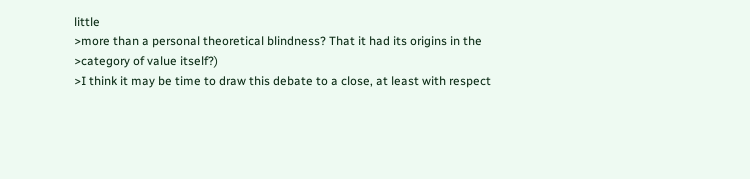little
>more than a personal theoretical blindness? That it had its origins in the
>category of value itself?)
>I think it may be time to draw this debate to a close, at least with respect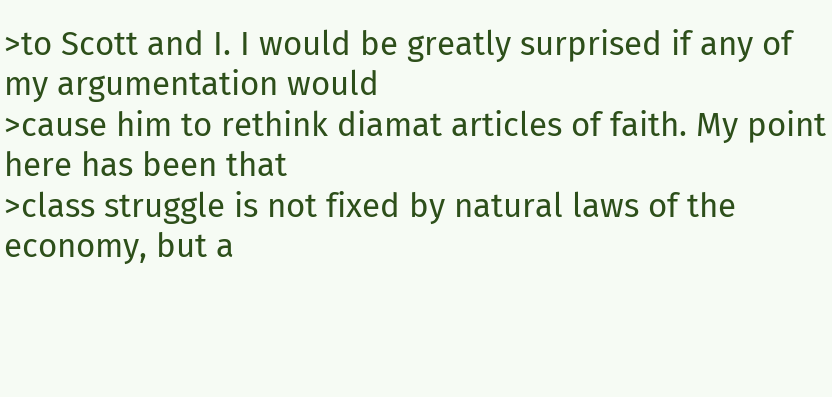>to Scott and I. I would be greatly surprised if any of my argumentation would
>cause him to rethink diamat articles of faith. My point here has been that
>class struggle is not fixed by natural laws of the economy, but a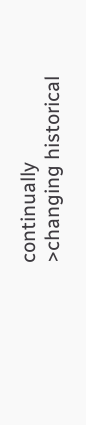continually
>changing historical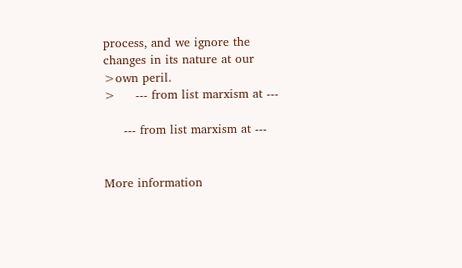process, and we ignore the changes in its nature at our
>own peril.
>     --- from list marxism at ---

     --- from list marxism at ---


More information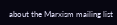about the Marxism mailing list